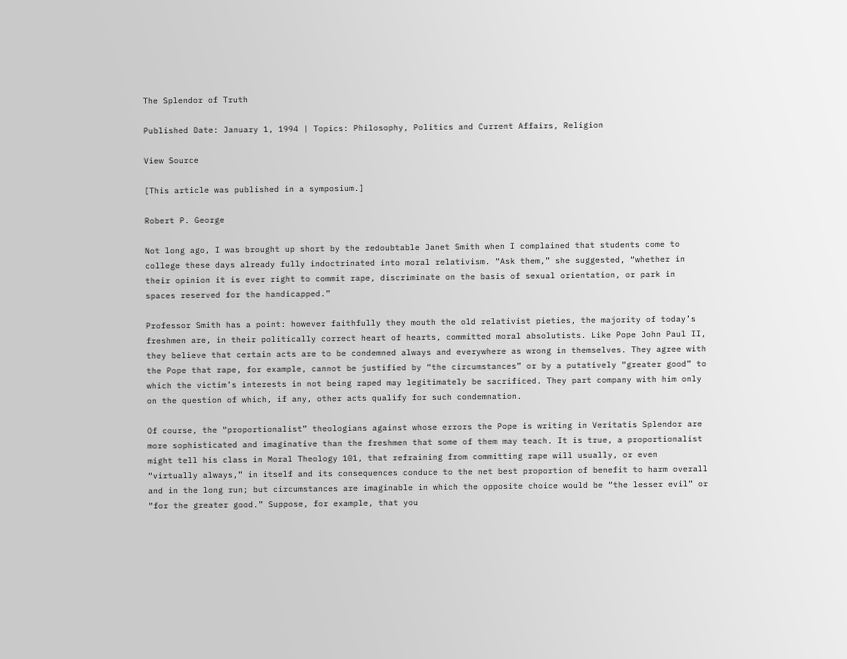The Splendor of Truth

Published Date: January 1, 1994 | Topics: Philosophy, Politics and Current Affairs, Religion

View Source

[This article was published in a symposium.]

Robert P. George

Not long ago, I was brought up short by the redoubtable Janet Smith when I complained that students come to college these days already fully indoctrinated into moral relativism. “Ask them,” she suggested, “whether in their opinion it is ever right to commit rape, discriminate on the basis of sexual orientation, or park in spaces reserved for the handicapped.”

Professor Smith has a point: however faithfully they mouth the old relativist pieties, the majority of today’s freshmen are, in their politically correct heart of hearts, committed moral absolutists. Like Pope John Paul II, they believe that certain acts are to be condemned always and everywhere as wrong in themselves. They agree with the Pope that rape, for example, cannot be justified by “the circumstances” or by a putatively “greater good” to which the victim’s interests in not being raped may legitimately be sacrificed. They part company with him only on the question of which, if any, other acts qualify for such condemnation.

Of course, the “proportionalist” theologians against whose errors the Pope is writing in Veritatis Splendor are more sophisticated and imaginative than the freshmen that some of them may teach. It is true, a proportionalist might tell his class in Moral Theology 101, that refraining from committing rape will usually, or even “virtually always,” in itself and its consequences conduce to the net best proportion of benefit to harm overall and in the long run; but circumstances are imaginable in which the opposite choice would be “the lesser evil” or “for the greater good.” Suppose, for example, that you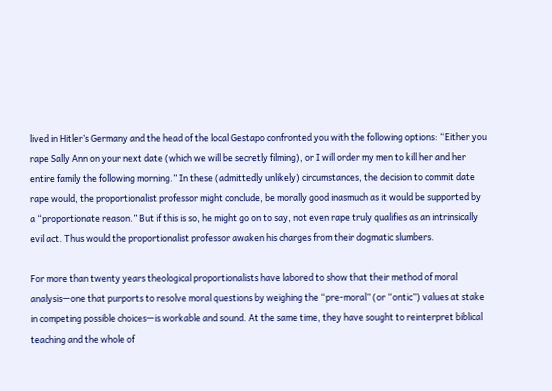lived in Hitler’s Germany and the head of the local Gestapo confronted you with the following options: “Either you rape Sally Ann on your next date (which we will be secretly filming), or I will order my men to kill her and her entire family the following morning.” In these (admittedly unlikely) circumstances, the decision to commit date rape would, the proportionalist professor might conclude, be morally good inasmuch as it would be supported by a “proportionate reason.” But if this is so, he might go on to say, not even rape truly qualifies as an intrinsically evil act. Thus would the proportionalist professor awaken his charges from their dogmatic slumbers.

For more than twenty years theological proportionalists have labored to show that their method of moral analysis—one that purports to resolve moral questions by weighing the “pre-moral” (or “ontic”) values at stake in competing possible choices—is workable and sound. At the same time, they have sought to reinterpret biblical teaching and the whole of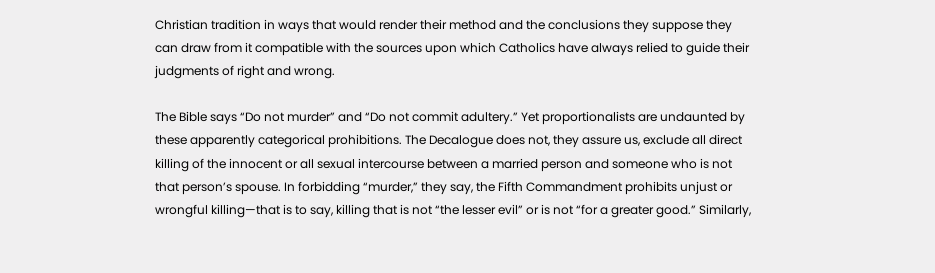Christian tradition in ways that would render their method and the conclusions they suppose they can draw from it compatible with the sources upon which Catholics have always relied to guide their judgments of right and wrong.

The Bible says “Do not murder” and “Do not commit adultery.” Yet proportionalists are undaunted by these apparently categorical prohibitions. The Decalogue does not, they assure us, exclude all direct killing of the innocent or all sexual intercourse between a married person and someone who is not that person’s spouse. In forbidding “murder,” they say, the Fifth Commandment prohibits unjust or wrongful killing—that is to say, killing that is not “the lesser evil” or is not “for a greater good.” Similarly,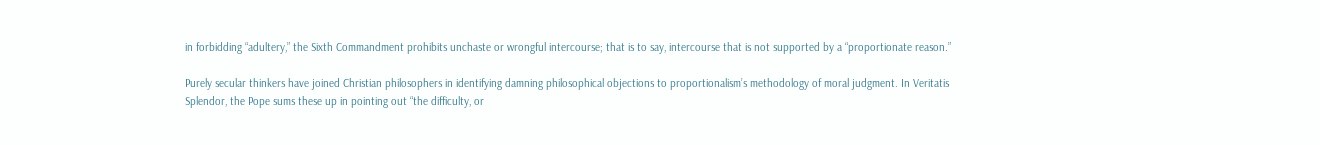in forbidding “adultery,” the Sixth Commandment prohibits unchaste or wrongful intercourse; that is to say, intercourse that is not supported by a “proportionate reason.”

Purely secular thinkers have joined Christian philosophers in identifying damning philosophical objections to proportionalism’s methodology of moral judgment. In Veritatis Splendor, the Pope sums these up in pointing out “the difficulty, or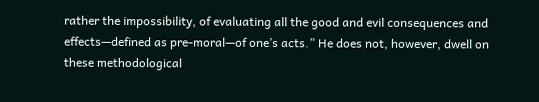rather the impossibility, of evaluating all the good and evil consequences and effects—defined as pre-moral—of one’s acts.” He does not, however, dwell on these methodological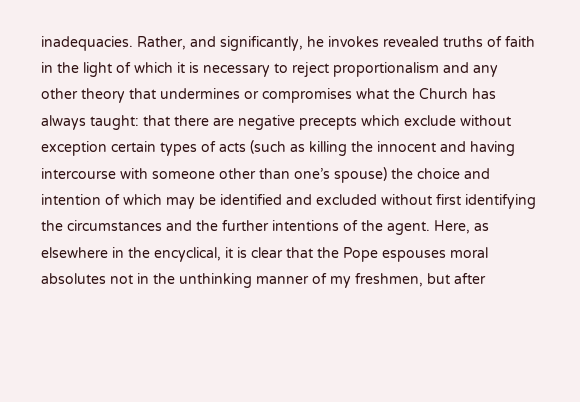inadequacies. Rather, and significantly, he invokes revealed truths of faith in the light of which it is necessary to reject proportionalism and any other theory that undermines or compromises what the Church has always taught: that there are negative precepts which exclude without exception certain types of acts (such as killing the innocent and having intercourse with someone other than one’s spouse) the choice and intention of which may be identified and excluded without first identifying the circumstances and the further intentions of the agent. Here, as elsewhere in the encyclical, it is clear that the Pope espouses moral absolutes not in the unthinking manner of my freshmen, but after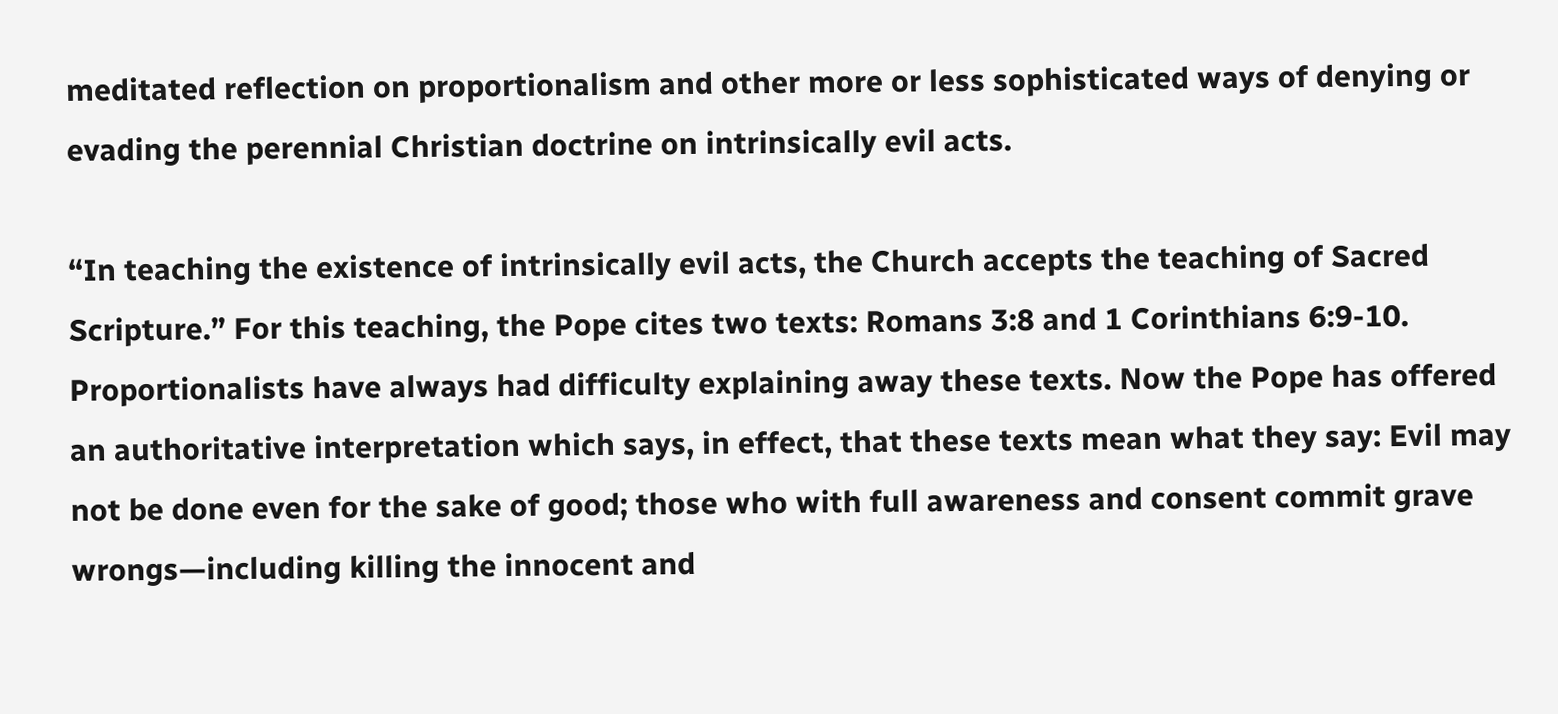meditated reflection on proportionalism and other more or less sophisticated ways of denying or evading the perennial Christian doctrine on intrinsically evil acts.

“In teaching the existence of intrinsically evil acts, the Church accepts the teaching of Sacred Scripture.” For this teaching, the Pope cites two texts: Romans 3:8 and 1 Corinthians 6:9-10. Proportionalists have always had difficulty explaining away these texts. Now the Pope has offered an authoritative interpretation which says, in effect, that these texts mean what they say: Evil may not be done even for the sake of good; those who with full awareness and consent commit grave wrongs—including killing the innocent and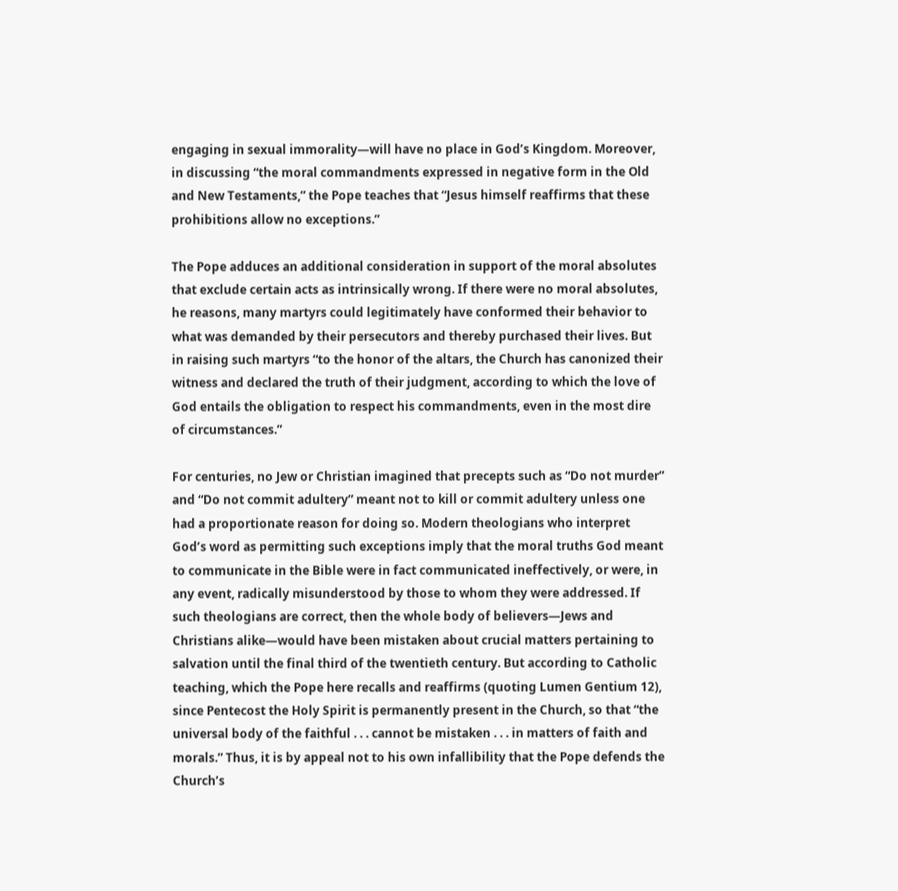engaging in sexual immorality—will have no place in God’s Kingdom. Moreover, in discussing “the moral commandments expressed in negative form in the Old and New Testaments,” the Pope teaches that “Jesus himself reaffirms that these prohibitions allow no exceptions.”

The Pope adduces an additional consideration in support of the moral absolutes that exclude certain acts as intrinsically wrong. If there were no moral absolutes, he reasons, many martyrs could legitimately have conformed their behavior to what was demanded by their persecutors and thereby purchased their lives. But in raising such martyrs “to the honor of the altars, the Church has canonized their witness and declared the truth of their judgment, according to which the love of God entails the obligation to respect his commandments, even in the most dire of circumstances.”

For centuries, no Jew or Christian imagined that precepts such as “Do not murder” and “Do not commit adultery” meant not to kill or commit adultery unless one had a proportionate reason for doing so. Modern theologians who interpret God’s word as permitting such exceptions imply that the moral truths God meant to communicate in the Bible were in fact communicated ineffectively, or were, in any event, radically misunderstood by those to whom they were addressed. If such theologians are correct, then the whole body of believers—Jews and Christians alike—would have been mistaken about crucial matters pertaining to salvation until the final third of the twentieth century. But according to Catholic teaching, which the Pope here recalls and reaffirms (quoting Lumen Gentium 12), since Pentecost the Holy Spirit is permanently present in the Church, so that “the universal body of the faithful . . . cannot be mistaken . . . in matters of faith and morals.” Thus, it is by appeal not to his own infallibility that the Pope defends the Church’s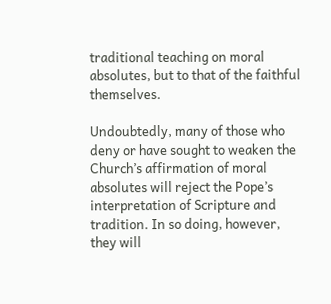traditional teaching on moral absolutes, but to that of the faithful themselves.

Undoubtedly, many of those who deny or have sought to weaken the Church’s affirmation of moral absolutes will reject the Pope’s interpretation of Scripture and tradition. In so doing, however, they will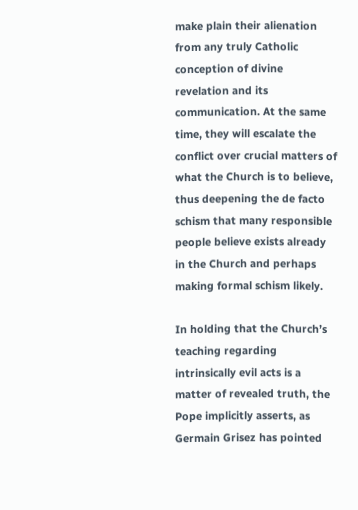make plain their alienation from any truly Catholic conception of divine revelation and its communication. At the same time, they will escalate the conflict over crucial matters of what the Church is to believe, thus deepening the de facto schism that many responsible people believe exists already in the Church and perhaps making formal schism likely.

In holding that the Church’s teaching regarding intrinsically evil acts is a matter of revealed truth, the Pope implicitly asserts, as Germain Grisez has pointed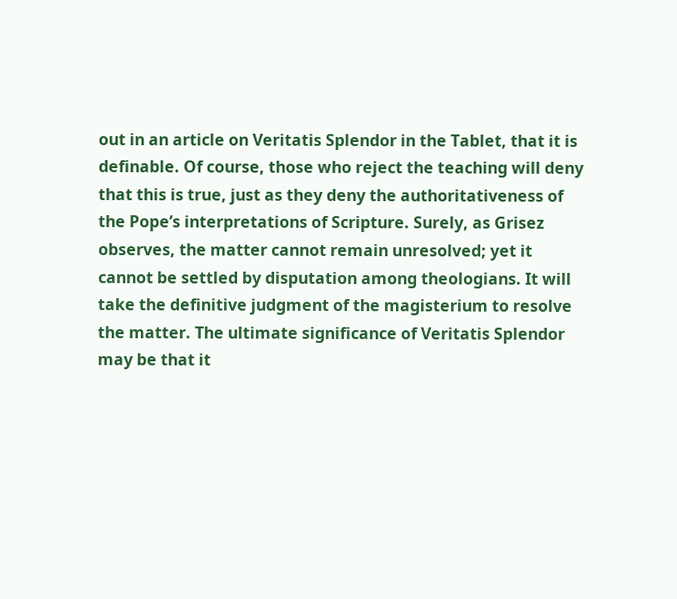out in an article on Veritatis Splendor in the Tablet, that it is definable. Of course, those who reject the teaching will deny that this is true, just as they deny the authoritativeness of the Pope’s interpretations of Scripture. Surely, as Grisez observes, the matter cannot remain unresolved; yet it cannot be settled by disputation among theologians. It will take the definitive judgment of the magisterium to resolve the matter. The ultimate significance of Veritatis Splendor may be that it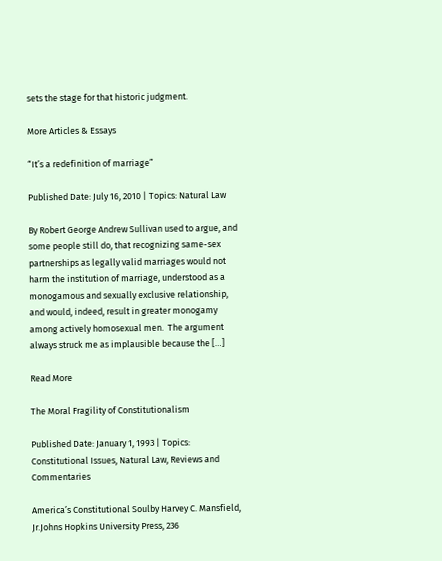sets the stage for that historic judgment.

More Articles & Essays

“It’s a redefinition of marriage”

Published Date: July 16, 2010 | Topics: Natural Law

By Robert George Andrew Sullivan used to argue, and some people still do, that recognizing same-sex partnerships as legally valid marriages would not harm the institution of marriage, understood as a monogamous and sexually exclusive relationship, and would, indeed, result in greater monogamy among actively homosexual men.  The argument always struck me as implausible because the […]

Read More

The Moral Fragility of Constitutionalism

Published Date: January 1, 1993 | Topics: Constitutional Issues, Natural Law, Reviews and Commentaries

America’s Constitutional Soulby Harvey C. Mansfield, Jr.Johns Hopkins University Press, 236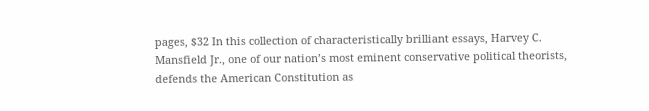pages, $32 In this collection of characteristically brilliant essays, Harvey C. Mansfield Jr., one of our nation’s most eminent conservative political theorists, defends the American Constitution as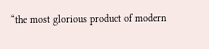“the most glorious product of modern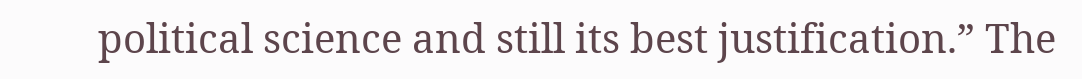political science and still its best justification.” The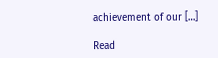achievement of our […]

Read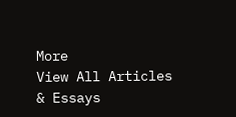More
View All Articles & Essays